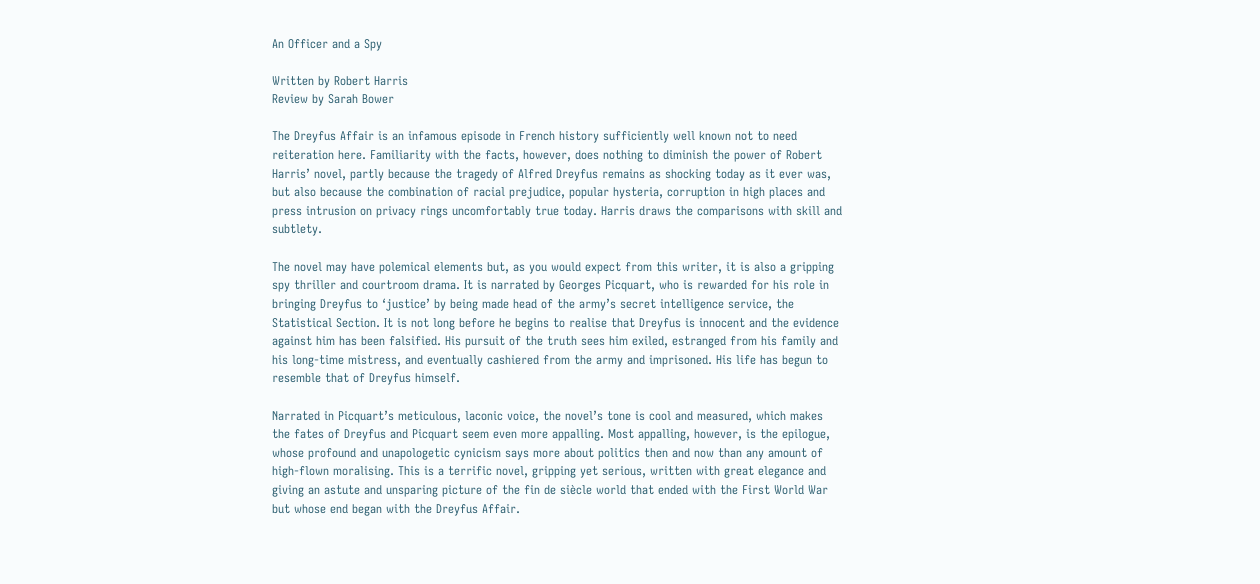An Officer and a Spy

Written by Robert Harris
Review by Sarah Bower

The Dreyfus Affair is an infamous episode in French history sufficiently well known not to need reiteration here. Familiarity with the facts, however, does nothing to diminish the power of Robert Harris’ novel, partly because the tragedy of Alfred Dreyfus remains as shocking today as it ever was, but also because the combination of racial prejudice, popular hysteria, corruption in high places and press intrusion on privacy rings uncomfortably true today. Harris draws the comparisons with skill and subtlety.

The novel may have polemical elements but, as you would expect from this writer, it is also a gripping spy thriller and courtroom drama. It is narrated by Georges Picquart, who is rewarded for his role in bringing Dreyfus to ‘justice’ by being made head of the army’s secret intelligence service, the Statistical Section. It is not long before he begins to realise that Dreyfus is innocent and the evidence against him has been falsified. His pursuit of the truth sees him exiled, estranged from his family and his long-time mistress, and eventually cashiered from the army and imprisoned. His life has begun to resemble that of Dreyfus himself.

Narrated in Picquart’s meticulous, laconic voice, the novel’s tone is cool and measured, which makes the fates of Dreyfus and Picquart seem even more appalling. Most appalling, however, is the epilogue, whose profound and unapologetic cynicism says more about politics then and now than any amount of high-flown moralising. This is a terrific novel, gripping yet serious, written with great elegance and giving an astute and unsparing picture of the fin de siècle world that ended with the First World War but whose end began with the Dreyfus Affair.